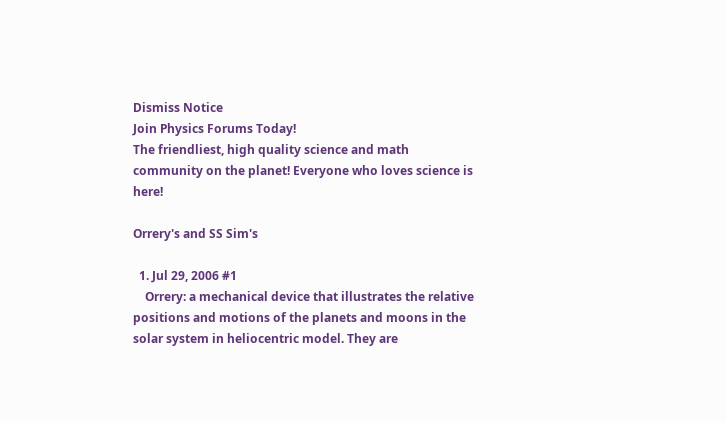Dismiss Notice
Join Physics Forums Today!
The friendliest, high quality science and math community on the planet! Everyone who loves science is here!

Orrery's and SS Sim's

  1. Jul 29, 2006 #1
    Orrery: a mechanical device that illustrates the relative positions and motions of the planets and moons in the solar system in heliocentric model. They are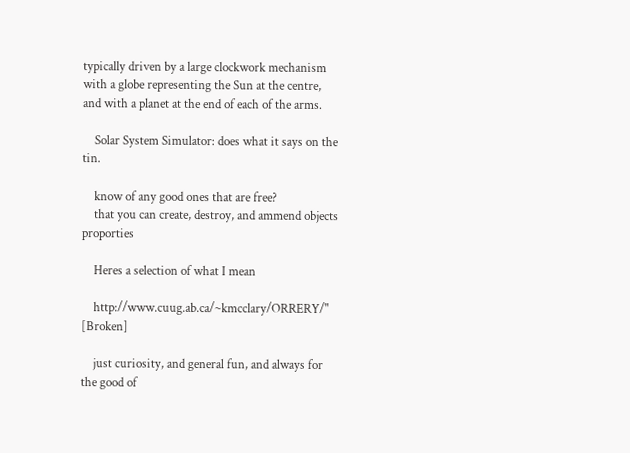typically driven by a large clockwork mechanism with a globe representing the Sun at the centre, and with a planet at the end of each of the arms.

    Solar System Simulator: does what it says on the tin.

    know of any good ones that are free?
    that you can create, destroy, and ammend objects proporties

    Heres a selection of what I mean

    http://www.cuug.ab.ca/~kmcclary/ORRERY/" [Broken]

    just curiosity, and general fun, and always for the good of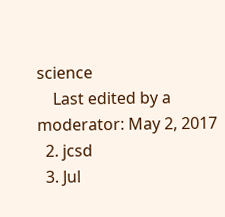science
    Last edited by a moderator: May 2, 2017
  2. jcsd
  3. Jul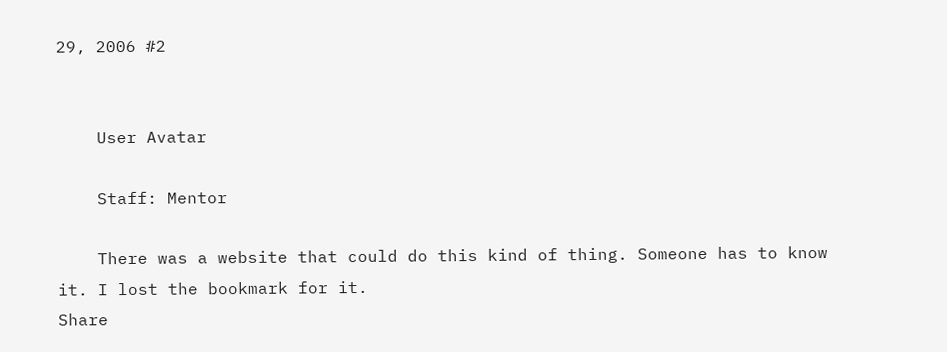29, 2006 #2


    User Avatar

    Staff: Mentor

    There was a website that could do this kind of thing. Someone has to know it. I lost the bookmark for it.
Share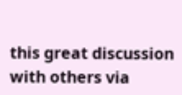this great discussion with others via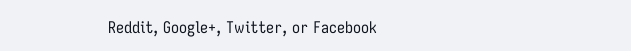Reddit, Google+, Twitter, or Facebook